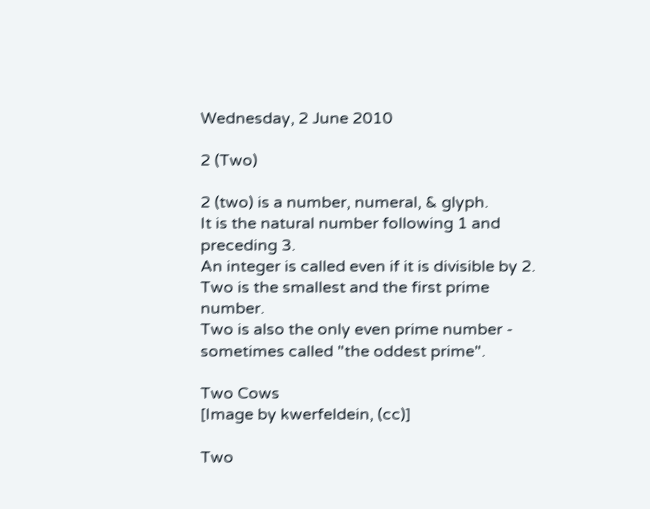Wednesday, 2 June 2010

2 (Two)

2 (two) is a number, numeral, & glyph.
It is the natural number following 1 and preceding 3.
An integer is called even if it is divisible by 2.
Two is the smallest and the first prime number.
Two is also the only even prime number - sometimes called "the oddest prime".

Two Cows
[Image by kwerfeldein, (cc)]

Two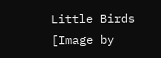Little Birds
[Image by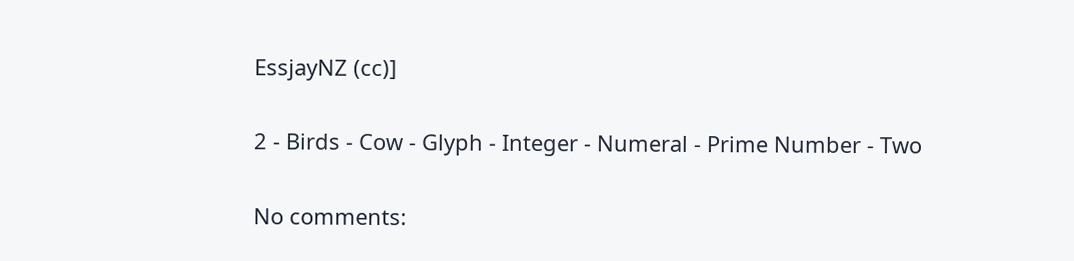EssjayNZ (cc)]

2 - Birds - Cow - Glyph - Integer - Numeral - Prime Number - Two

No comments: